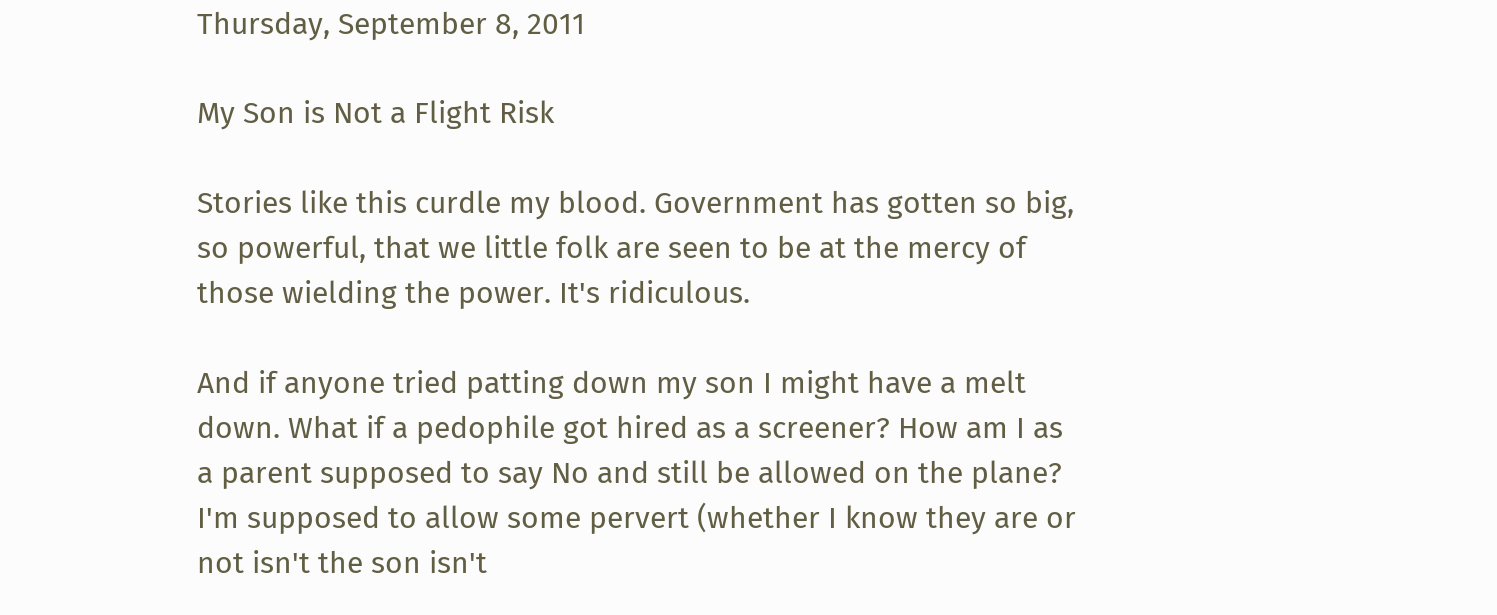Thursday, September 8, 2011

My Son is Not a Flight Risk

Stories like this curdle my blood. Government has gotten so big, so powerful, that we little folk are seen to be at the mercy of those wielding the power. It's ridiculous.

And if anyone tried patting down my son I might have a melt down. What if a pedophile got hired as a screener? How am I as a parent supposed to say No and still be allowed on the plane? I'm supposed to allow some pervert (whether I know they are or not isn't the son isn't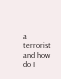a terrorist and how do I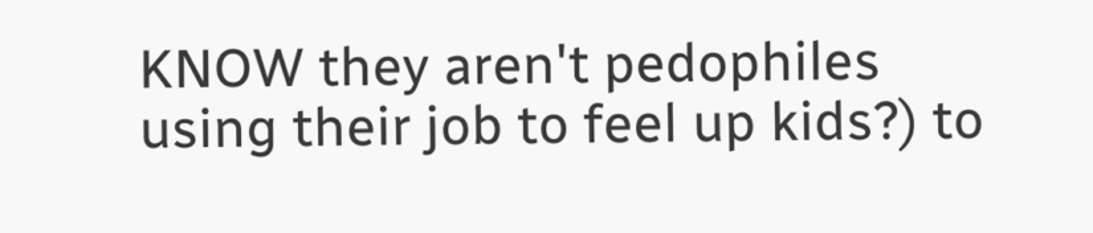KNOW they aren't pedophiles using their job to feel up kids?) to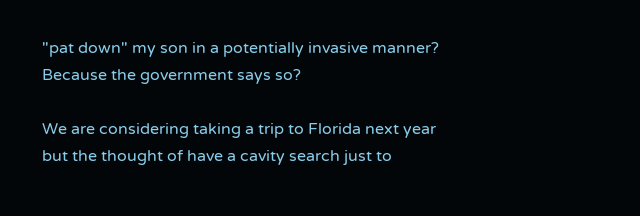"pat down" my son in a potentially invasive manner? Because the government says so?

We are considering taking a trip to Florida next year but the thought of have a cavity search just to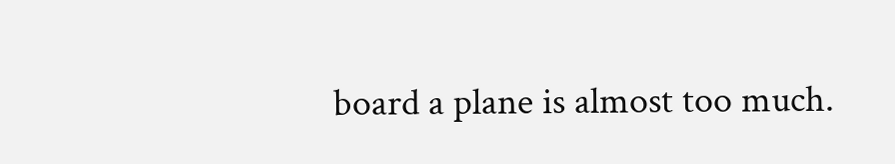board a plane is almost too much.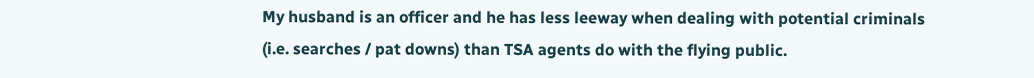My husband is an officer and he has less leeway when dealing with potential criminals (i.e. searches / pat downs) than TSA agents do with the flying public.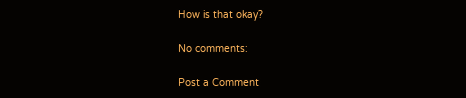How is that okay?

No comments:

Post a Comment